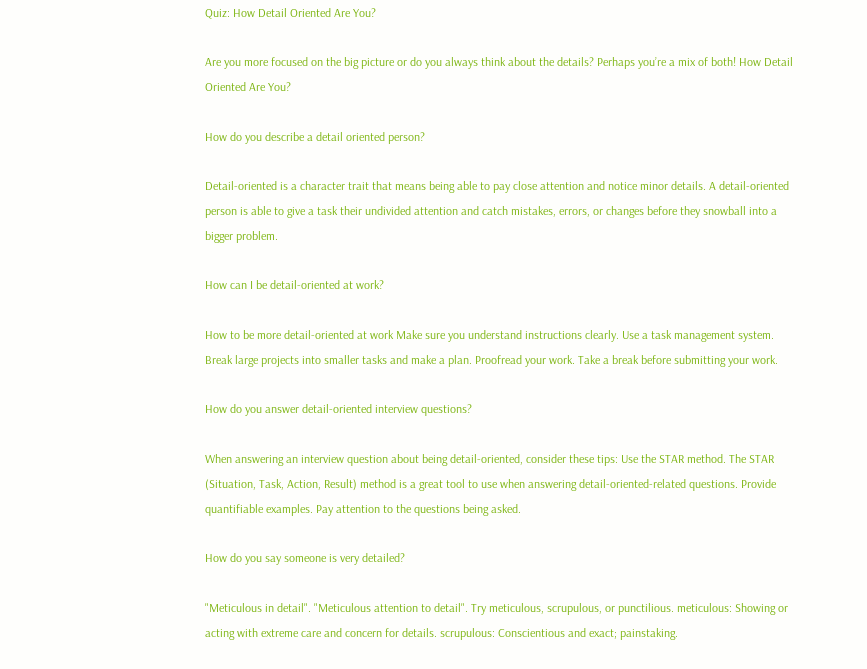Quiz: How Detail Oriented Are You?

Are you more focused on the big picture or do you always think about the details? Perhaps you’re a mix of both! How Detail Oriented Are You?

How do you describe a detail oriented person?

Detail-oriented is a character trait that means being able to pay close attention and notice minor details. A detail-oriented person is able to give a task their undivided attention and catch mistakes, errors, or changes before they snowball into a bigger problem.

How can I be detail-oriented at work?

How to be more detail-oriented at work Make sure you understand instructions clearly. Use a task management system. Break large projects into smaller tasks and make a plan. Proofread your work. Take a break before submitting your work.

How do you answer detail-oriented interview questions?

When answering an interview question about being detail-oriented, consider these tips: Use the STAR method. The STAR (Situation, Task, Action, Result) method is a great tool to use when answering detail-oriented-related questions. Provide quantifiable examples. Pay attention to the questions being asked.

How do you say someone is very detailed?

"Meticulous in detail". "Meticulous attention to detail". Try meticulous, scrupulous, or punctilious. meticulous: Showing or acting with extreme care and concern for details. scrupulous: Conscientious and exact; painstaking.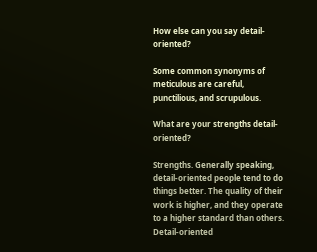How else can you say detail-oriented?

Some common synonyms of meticulous are careful, punctilious, and scrupulous.

What are your strengths detail-oriented?

Strengths. Generally speaking, detail-oriented people tend to do things better. The quality of their work is higher, and they operate to a higher standard than others. Detail-oriented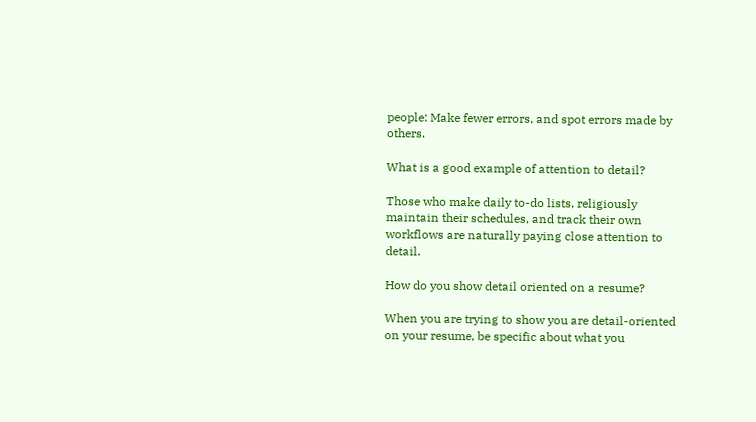people: Make fewer errors, and spot errors made by others.

What is a good example of attention to detail?

Those who make daily to-do lists, religiously maintain their schedules, and track their own workflows are naturally paying close attention to detail.

How do you show detail oriented on a resume?

When you are trying to show you are detail-oriented on your resume, be specific about what you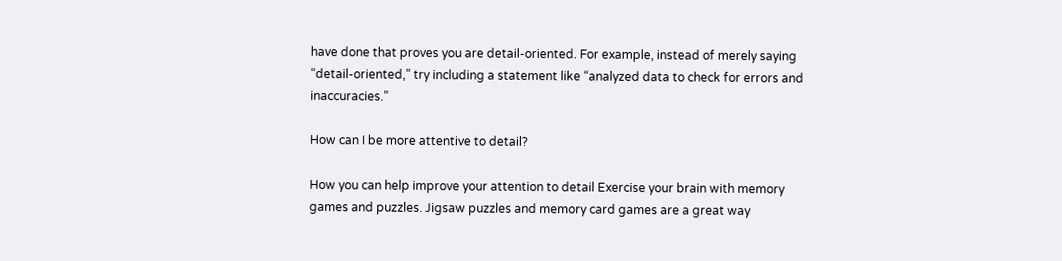have done that proves you are detail-oriented. For example, instead of merely saying “detail-oriented,” try including a statement like “analyzed data to check for errors and inaccuracies.”

How can I be more attentive to detail?

How you can help improve your attention to detail Exercise your brain with memory games and puzzles. Jigsaw puzzles and memory card games are a great way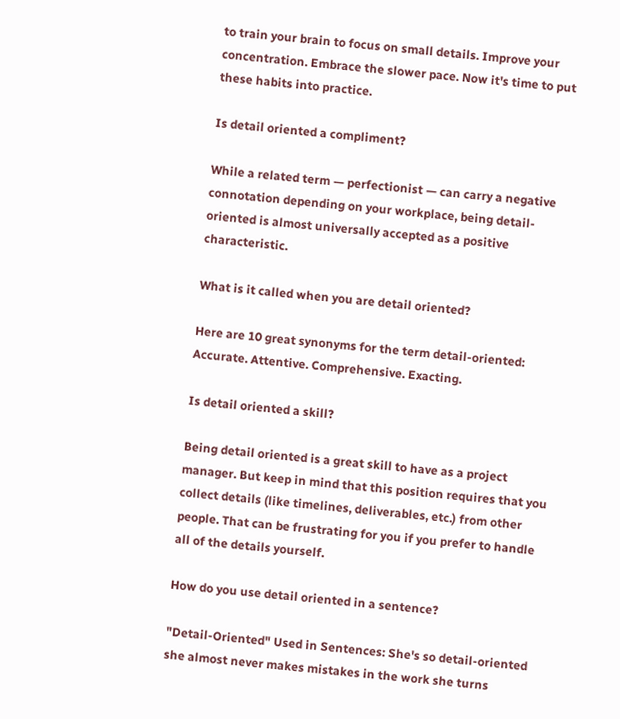to train your brain to focus on small details. Improve your concentration. Embrace the slower pace. Now it's time to put these habits into practice.

Is detail oriented a compliment?

While a related term — perfectionist — can carry a negative connotation depending on your workplace, being detail-oriented is almost universally accepted as a positive characteristic.

What is it called when you are detail oriented?

Here are 10 great synonyms for the term detail-oriented: Accurate. Attentive. Comprehensive. Exacting.

Is detail oriented a skill?

Being detail oriented is a great skill to have as a project manager. But keep in mind that this position requires that you collect details (like timelines, deliverables, etc.) from other people. That can be frustrating for you if you prefer to handle all of the details yourself.

How do you use detail oriented in a sentence?

"Detail-Oriented" Used in Sentences: She's so detail-oriented she almost never makes mistakes in the work she turns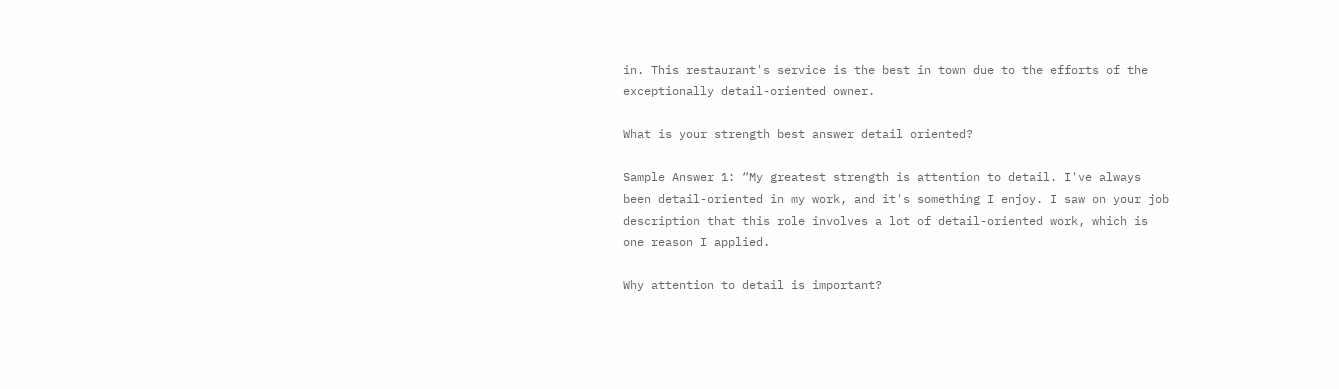in. This restaurant's service is the best in town due to the efforts of the exceptionally detail-oriented owner.

What is your strength best answer detail oriented?

Sample Answer 1: “My greatest strength is attention to detail. I've always been detail-oriented in my work, and it's something I enjoy. I saw on your job description that this role involves a lot of detail-oriented work, which is one reason I applied.

Why attention to detail is important?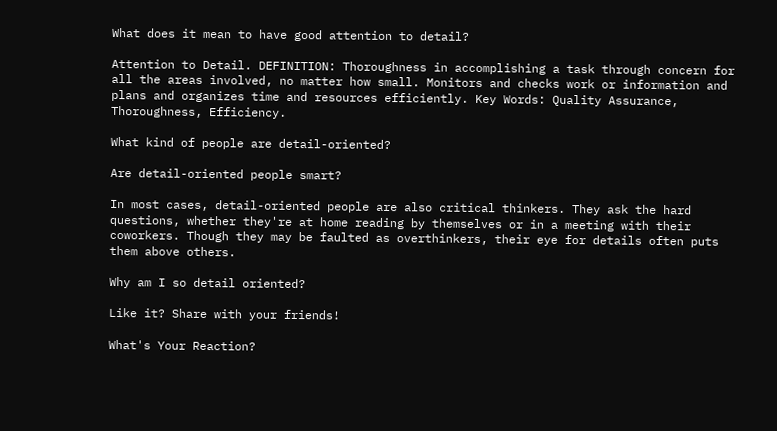What does it mean to have good attention to detail?

Attention to Detail. DEFINITION: Thoroughness in accomplishing a task through concern for all the areas involved, no matter how small. Monitors and checks work or information and plans and organizes time and resources efficiently. Key Words: Quality Assurance, Thoroughness, Efficiency.

What kind of people are detail-oriented?

Are detail-oriented people smart?

In most cases, detail-oriented people are also critical thinkers. They ask the hard questions, whether they're at home reading by themselves or in a meeting with their coworkers. Though they may be faulted as overthinkers, their eye for details often puts them above others.

Why am I so detail oriented?

Like it? Share with your friends!

What's Your Reaction?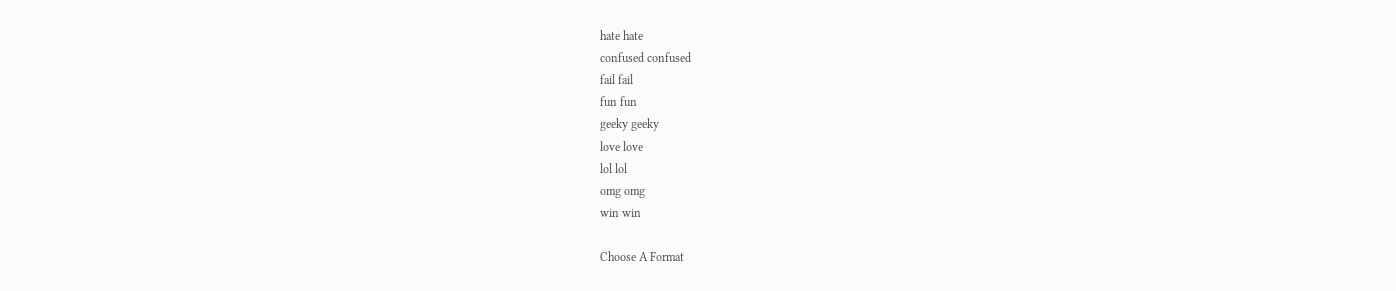hate hate
confused confused
fail fail
fun fun
geeky geeky
love love
lol lol
omg omg
win win

Choose A Format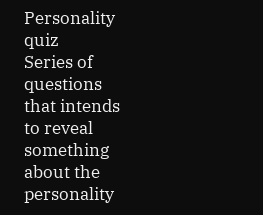Personality quiz
Series of questions that intends to reveal something about the personality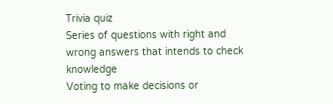Trivia quiz
Series of questions with right and wrong answers that intends to check knowledge
Voting to make decisions or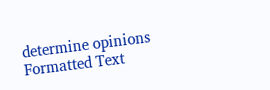determine opinions
Formatted Text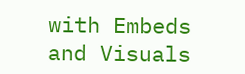with Embeds and Visuals